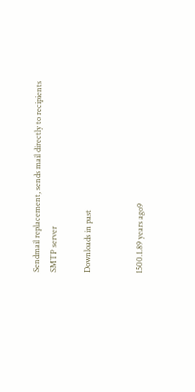Sendmail replacement, sends mail directly to recipients SMTP server

Downloads in past


1500.1.89 years ago9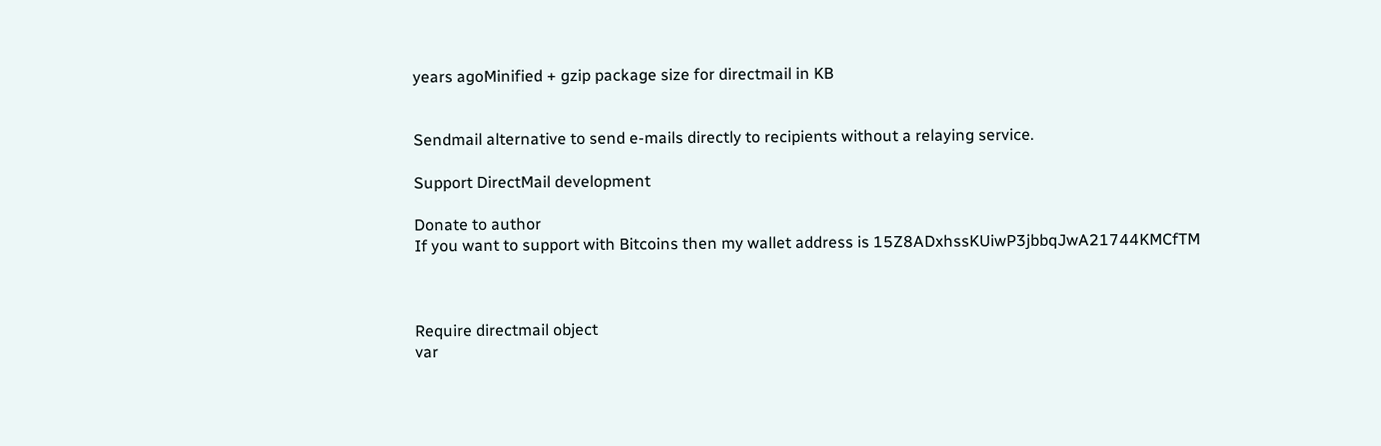years agoMinified + gzip package size for directmail in KB


Sendmail alternative to send e-mails directly to recipients without a relaying service.

Support DirectMail development

Donate to author
If you want to support with Bitcoins then my wallet address is 15Z8ADxhssKUiwP3jbbqJwA21744KMCfTM



Require directmail object
var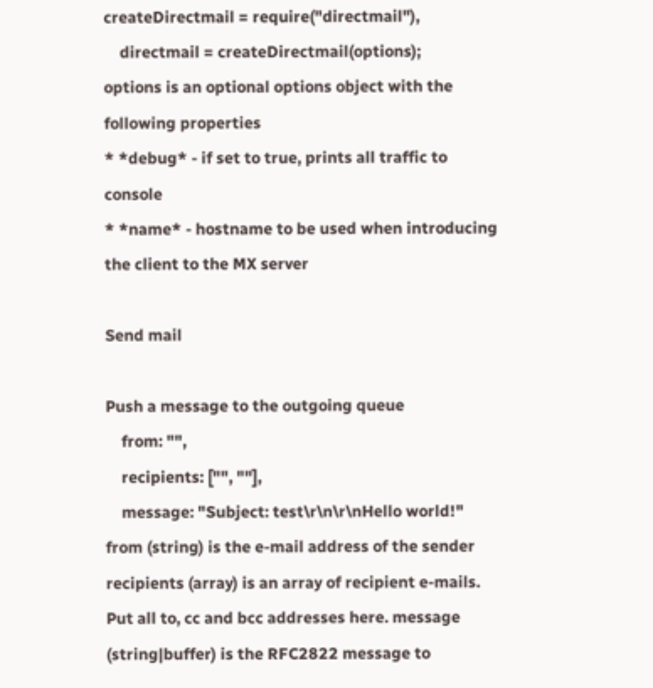createDirectmail = require("directmail"),
    directmail = createDirectmail(options);
options is an optional options object with the following properties
* *debug* - if set to true, prints all traffic to console
* *name* - hostname to be used when introducing the client to the MX server

Send mail

Push a message to the outgoing queue
    from: "",
    recipients: ["", ""],
    message: "Subject: test\r\n\r\nHello world!"
from (string) is the e-mail address of the sender recipients (array) is an array of recipient e-mails. Put all to, cc and bcc addresses here. message (string|buffer) is the RFC2822 message to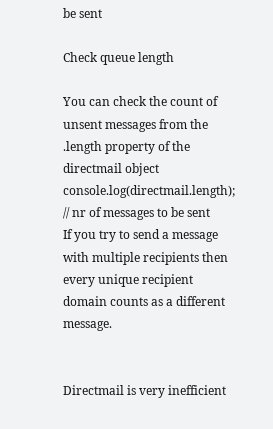be sent

Check queue length

You can check the count of unsent messages from the .length property of the directmail object
console.log(directmail.length); // nr of messages to be sent
If you try to send a message with multiple recipients then every unique recipient domain counts as a different message.


Directmail is very inefficient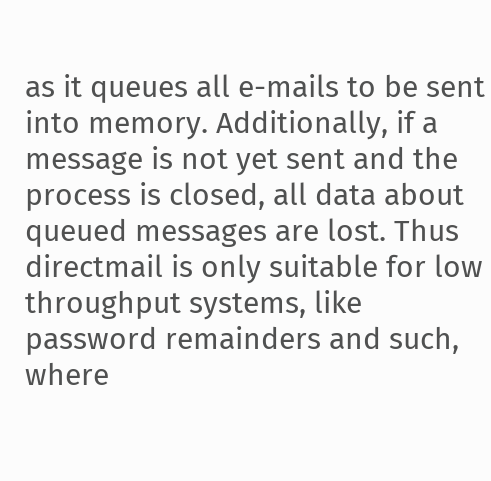as it queues all e-mails to be sent into memory. Additionally, if a message is not yet sent and the process is closed, all data about queued messages are lost. Thus directmail is only suitable for low throughput systems, like password remainders and such, where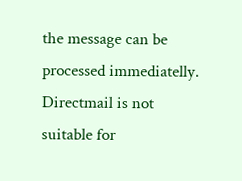the message can be processed immediatelly. Directmail is not suitable for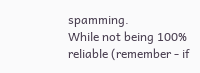spamming.
While not being 100% reliable (remember - if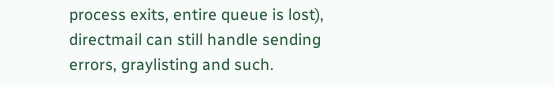process exits, entire queue is lost), directmail can still handle sending errors, graylisting and such.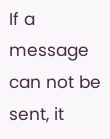If a message can not be sent, it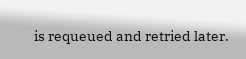is requeued and retried later.